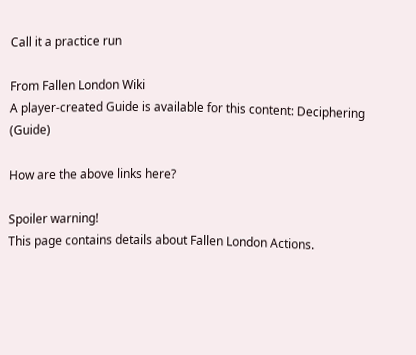Call it a practice run

From Fallen London Wiki
A player-created Guide is available for this content: Deciphering (Guide)

How are the above links here?

Spoiler warning!
This page contains details about Fallen London Actions.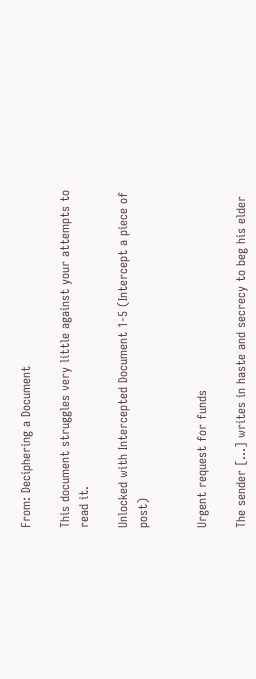From: Deciphering a Document

This document struggles very little against your attempts to read it.

Unlocked with Intercepted Document 1-5 (Intercept a piece of post)


Urgent request for funds

The sender […] writes in haste and secrecy to beg his elder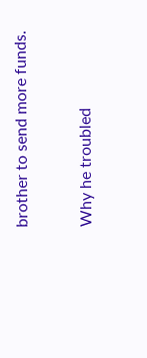brother to send more funds.

Why he troubled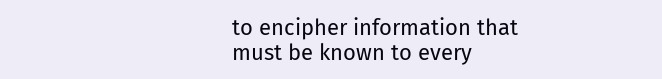to encipher information that must be known to every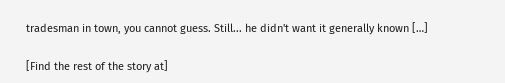tradesman in town, you cannot guess. Still... he didn't want it generally known […]

[Find the rest of the story at]